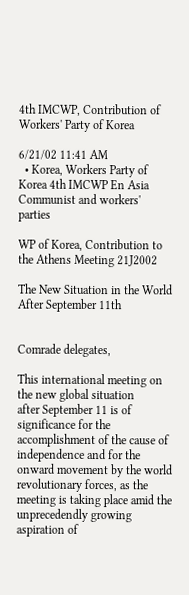4th IMCWP, Contribution of Workers' Party of Korea

6/21/02 11:41 AM
  • Korea, Workers Party of Korea 4th IMCWP En Asia Communist and workers' parties

WP of Korea, Contribution to the Athens Meeting 21J2002

The New Situation in the World After September 11th


Comrade delegates,

This international meeting on the new global situation
after September 11 is of significance for the
accomplishment of the cause of independence and for the
onward movement by the world revolutionary forces, as the
meeting is taking place amid the unprecedendly growing
aspiration of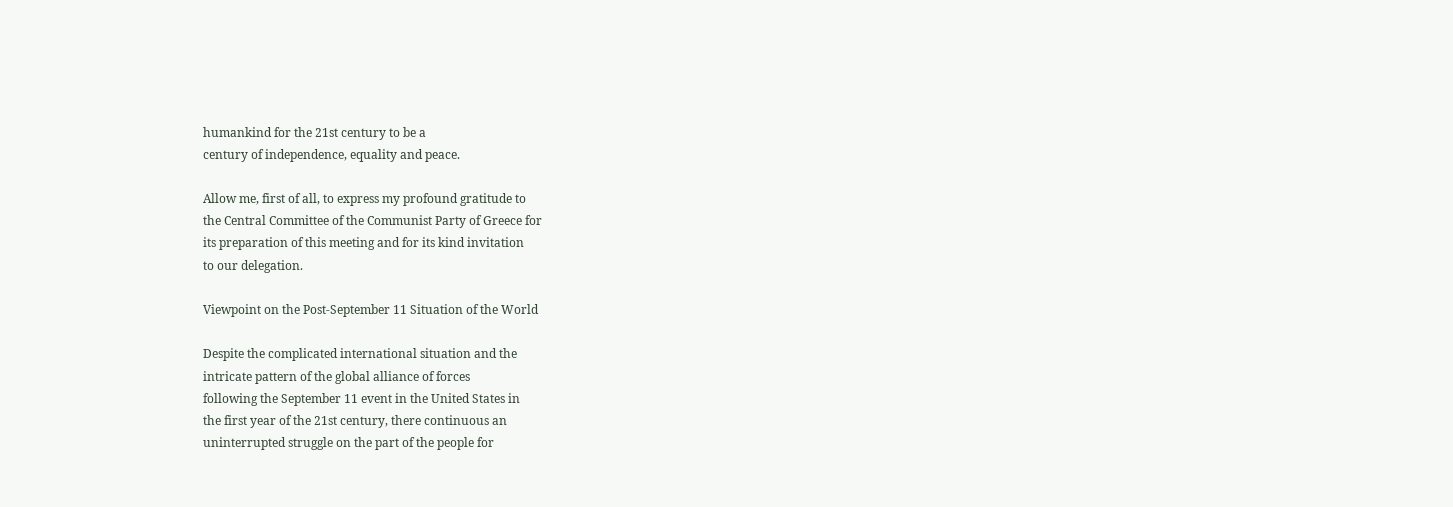humankind for the 21st century to be a
century of independence, equality and peace.

Allow me, first of all, to express my profound gratitude to
the Central Committee of the Communist Party of Greece for
its preparation of this meeting and for its kind invitation
to our delegation.

Viewpoint on the Post-September 11 Situation of the World

Despite the complicated international situation and the
intricate pattern of the global alliance of forces
following the September 11 event in the United States in
the first year of the 21st century, there continuous an
uninterrupted struggle on the part of the people for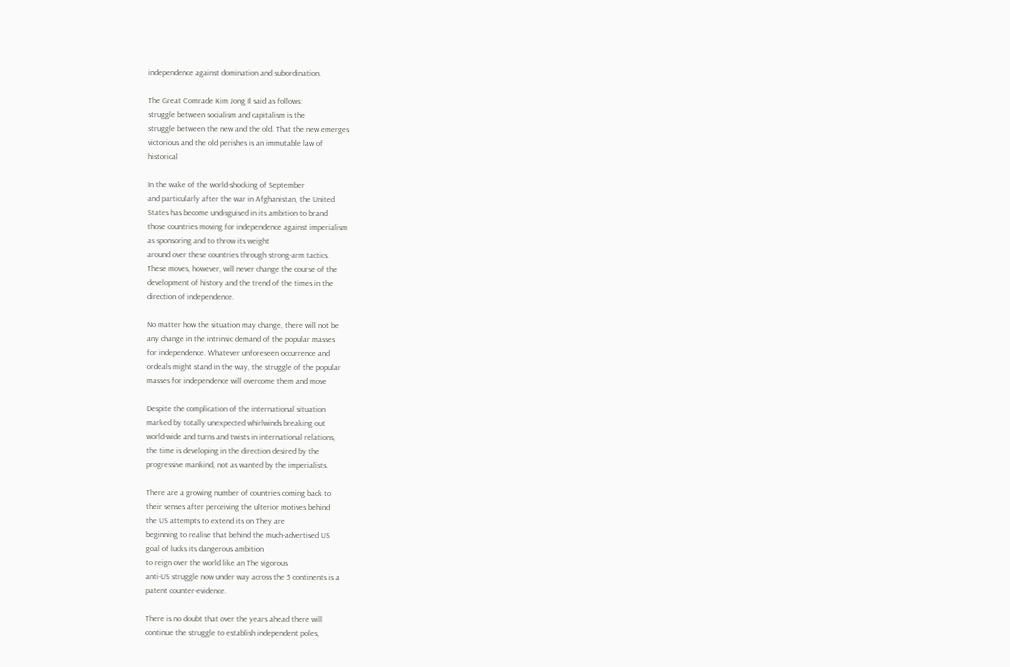independence against domination and subordination.

The Great Comrade Kim Jong Il said as follows:
struggle between socialism and capitalism is the
struggle between the new and the old. That the new emerges
victorious and the old perishes is an immutable law of
historical

In the wake of the world-shocking of September
and particularly after the war in Afghanistan, the United
States has become undisguised in its ambition to brand
those countries moving for independence against imperialism
as sponsoring and to throw its weight
around over these countries through strong-arm tactics.
These moves, however, will never change the course of the
development of history and the trend of the times in the
direction of independence.

No matter how the situation may change, there will not be
any change in the intrinsic demand of the popular masses
for independence. Whatever unforeseen occurrence and
ordeals might stand in the way, the struggle of the popular
masses for independence will overcome them and move

Despite the complication of the international situation
marked by totally unexpected whirlwinds breaking out
world-wide and turns and twists in international relations,
the time is developing in the direction desired by the
progressive mankind, not as wanted by the imperialists.

There are a growing number of countries coming back to
their senses after perceiving the ulterior motives behind
the US attempts to extend its on They are
beginning to realise that behind the much-advertised US
goal of lucks its dangerous ambition
to reign over the world like an The vigorous
anti-US struggle now under way across the 5 continents is a
patent counter-evidence.

There is no doubt that over the years ahead there will
continue the struggle to establish independent poles,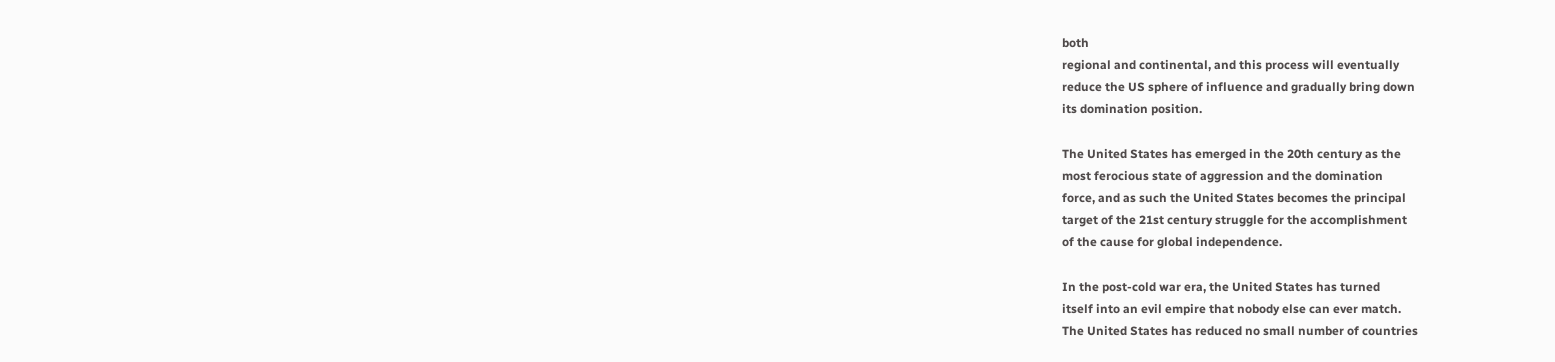both
regional and continental, and this process will eventually
reduce the US sphere of influence and gradually bring down
its domination position.

The United States has emerged in the 20th century as the
most ferocious state of aggression and the domination
force, and as such the United States becomes the principal
target of the 21st century struggle for the accomplishment
of the cause for global independence.

In the post-cold war era, the United States has turned
itself into an evil empire that nobody else can ever match.
The United States has reduced no small number of countries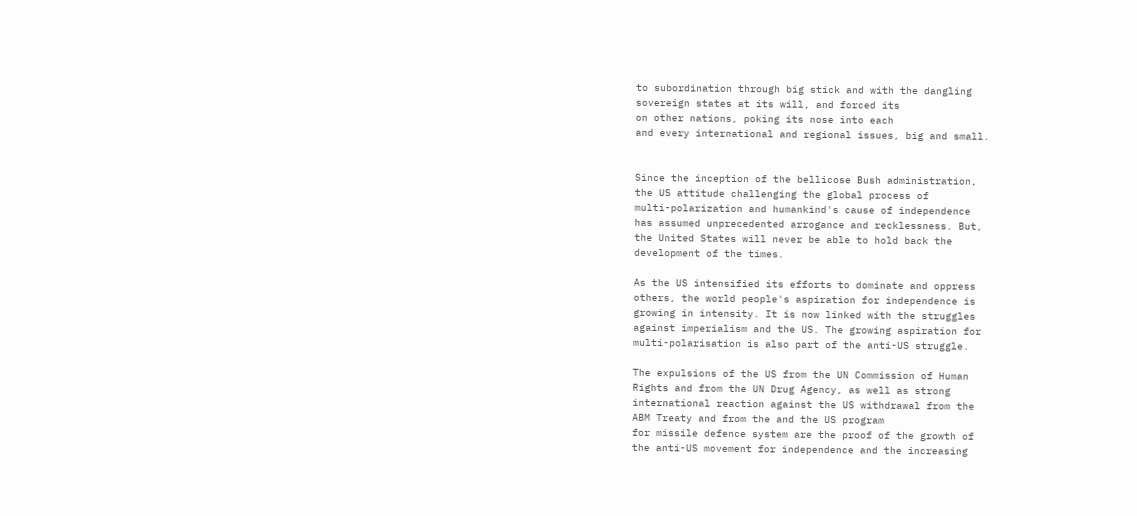to subordination through big stick and with the dangling
sovereign states at its will, and forced its
on other nations, poking its nose into each
and every international and regional issues, big and small.


Since the inception of the bellicose Bush administration,
the US attitude challenging the global process of
multi-polarization and humankind's cause of independence
has assumed unprecedented arrogance and recklessness. But,
the United States will never be able to hold back the
development of the times.

As the US intensified its efforts to dominate and oppress
others, the world people's aspiration for independence is
growing in intensity. It is now linked with the struggles
against imperialism and the US. The growing aspiration for
multi-polarisation is also part of the anti-US struggle.

The expulsions of the US from the UN Commission of Human
Rights and from the UN Drug Agency, as well as strong
international reaction against the US withdrawal from the
ABM Treaty and from the and the US program
for missile defence system are the proof of the growth of
the anti-US movement for independence and the increasing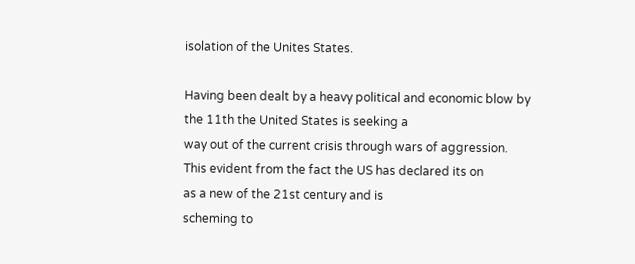isolation of the Unites States.

Having been dealt by a heavy political and economic blow by
the 11th the United States is seeking a
way out of the current crisis through wars of aggression.
This evident from the fact the US has declared its on
as a new of the 21st century and is
scheming to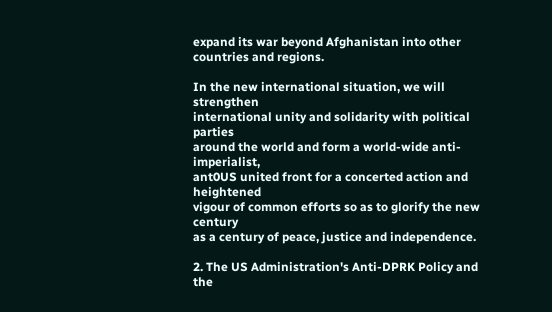expand its war beyond Afghanistan into other
countries and regions.

In the new international situation, we will strengthen
international unity and solidarity with political parties
around the world and form a world-wide anti-imperialist,
ant0US united front for a concerted action and heightened
vigour of common efforts so as to glorify the new century
as a century of peace, justice and independence.

2. The US Administration's Anti-DPRK Policy and the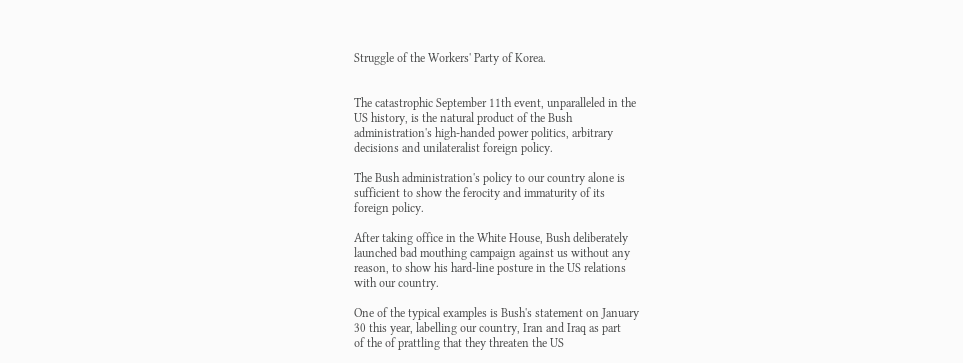Struggle of the Workers' Party of Korea.


The catastrophic September 11th event, unparalleled in the
US history, is the natural product of the Bush
administration's high-handed power politics, arbitrary
decisions and unilateralist foreign policy.

The Bush administration's policy to our country alone is
sufficient to show the ferocity and immaturity of its
foreign policy.

After taking office in the White House, Bush deliberately
launched bad mouthing campaign against us without any
reason, to show his hard-line posture in the US relations
with our country.

One of the typical examples is Bush's statement on January
30 this year, labelling our country, Iran and Iraq as part
of the of prattling that they threaten the US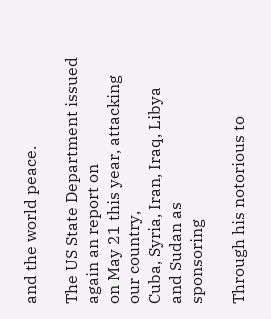and the world peace.

The US State Department issued again an report on
on May 21 this year, attacking our country,
Cuba, Syria, Iran, Iraq, Libya and Sudan as
sponsoring

Through his notorious to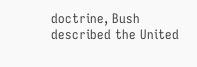doctrine, Bush
described the United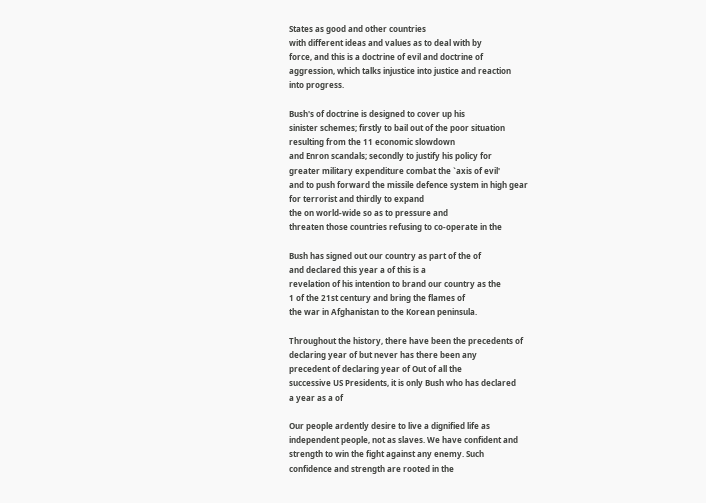States as good and other countries
with different ideas and values as to deal with by
force, and this is a doctrine of evil and doctrine of
aggression, which talks injustice into justice and reaction
into progress.

Bush's of doctrine is designed to cover up his
sinister schemes; firstly to bail out of the poor situation
resulting from the 11 economic slowdown
and Enron scandals; secondly to justify his policy for
greater military expenditure combat the `axis of evil'
and to push forward the missile defence system in high gear
for terrorist and thirdly to expand
the on world-wide so as to pressure and
threaten those countries refusing to co-operate in the

Bush has signed out our country as part of the of
and declared this year a of this is a
revelation of his intention to brand our country as the
1 of the 21st century and bring the flames of
the war in Afghanistan to the Korean peninsula.

Throughout the history, there have been the precedents of
declaring year of but never has there been any
precedent of declaring year of Out of all the
successive US Presidents, it is only Bush who has declared
a year as a of

Our people ardently desire to live a dignified life as
independent people, not as slaves. We have confident and
strength to win the fight against any enemy. Such
confidence and strength are rooted in the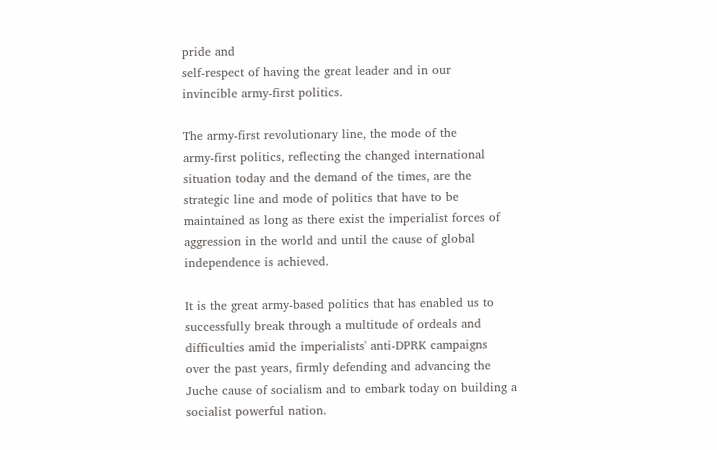pride and
self-respect of having the great leader and in our
invincible army-first politics.

The army-first revolutionary line, the mode of the
army-first politics, reflecting the changed international
situation today and the demand of the times, are the
strategic line and mode of politics that have to be
maintained as long as there exist the imperialist forces of
aggression in the world and until the cause of global
independence is achieved.

It is the great army-based politics that has enabled us to
successfully break through a multitude of ordeals and
difficulties amid the imperialists' anti-DPRK campaigns
over the past years, firmly defending and advancing the
Juche cause of socialism and to embark today on building a
socialist powerful nation.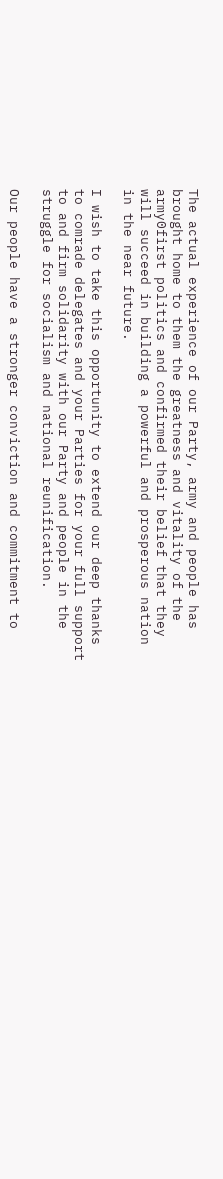The actual experience of our Party, army and people has
brought home to them the greatness and vitality of the
army0first politics and confirmed their belief that they
will succeed in building a powerful and prosperous nation
in the near future.

I wish to take this opportunity to extend our deep thanks
to comrade delegates and your Parties for your full support
to and firm solidarity with our Party and people in the
struggle for socialism and national reunification.

Our people have a stronger conviction and commitment to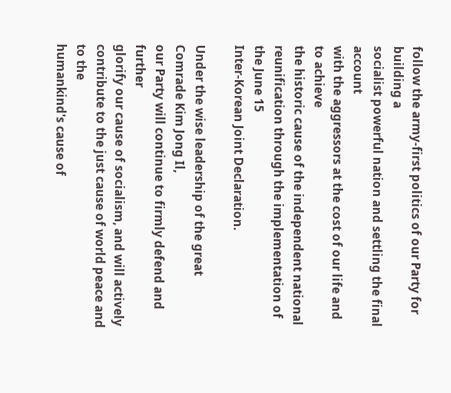follow the army-first politics of our Party for building a
socialist powerful nation and settling the final account
with the aggressors at the cost of our life and to achieve
the historic cause of the independent national
reunification through the implementation of the June 15
Inter-Korean Joint Declaration.

Under the wise leadership of the great Comrade Kim Jong Il,
our Party will continue to firmly defend and further
glorify our cause of socialism, and will actively
contribute to the just cause of world peace and to the
humankind's cause of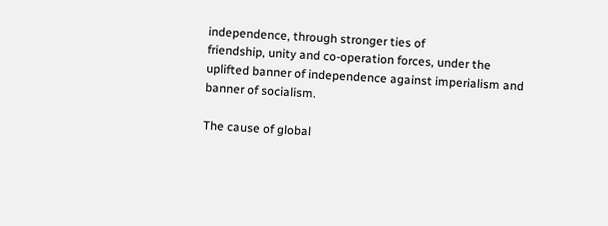independence, through stronger ties of
friendship, unity and co-operation forces, under the
uplifted banner of independence against imperialism and
banner of socialism.

The cause of global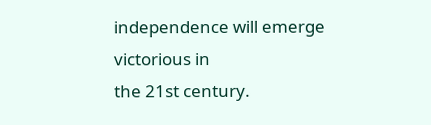independence will emerge victorious in
the 21st century.